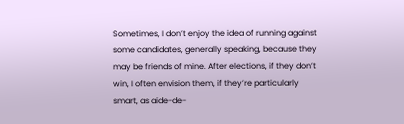Sometimes, I don’t enjoy the idea of running against some candidates, generally speaking, because they may be friends of mine. After elections, if they don’t win, I often envision them, if they’re particularly smart, as aide-de-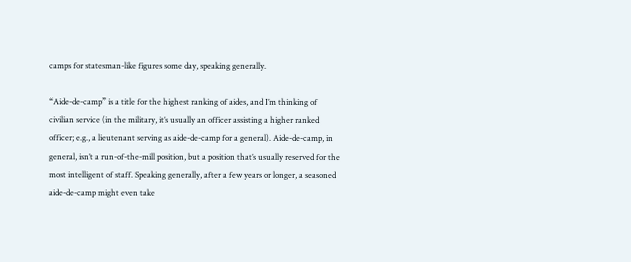camps for statesman-like figures some day, speaking generally.

“Aide-de-camp” is a title for the highest ranking of aides, and I’m thinking of civilian service (in the military, it’s usually an officer assisting a higher ranked officer; e.g., a lieutenant serving as aide-de-camp for a general). Aide-de-camp, in general, isn’t a run-of-the-mill position, but a position that’s usually reserved for the most intelligent of staff. Speaking generally, after a few years or longer, a seasoned aide-de-camp might even take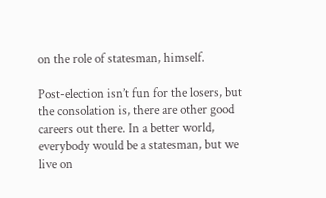on the role of statesman, himself.

Post-election isn’t fun for the losers, but the consolation is, there are other good careers out there. In a better world, everybody would be a statesman, but we live on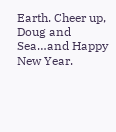Earth. Cheer up, Doug and Sea…and Happy New Year.